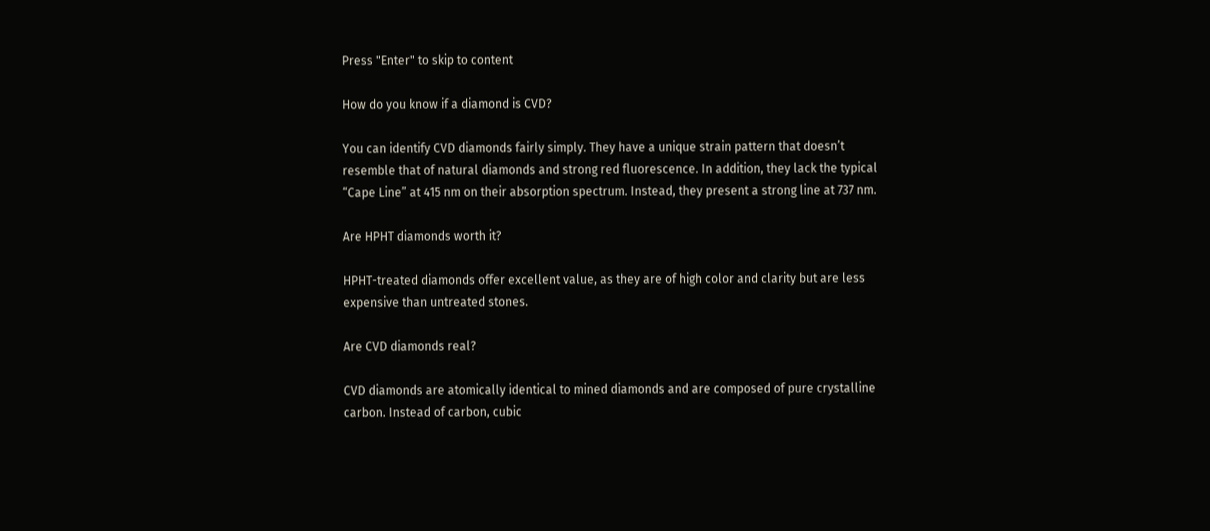Press "Enter" to skip to content

How do you know if a diamond is CVD?

You can identify CVD diamonds fairly simply. They have a unique strain pattern that doesn’t resemble that of natural diamonds and strong red fluorescence. In addition, they lack the typical “Cape Line” at 415 nm on their absorption spectrum. Instead, they present a strong line at 737 nm.

Are HPHT diamonds worth it?

HPHT-treated diamonds offer excellent value, as they are of high color and clarity but are less expensive than untreated stones.

Are CVD diamonds real?

CVD diamonds are atomically identical to mined diamonds and are composed of pure crystalline carbon. Instead of carbon, cubic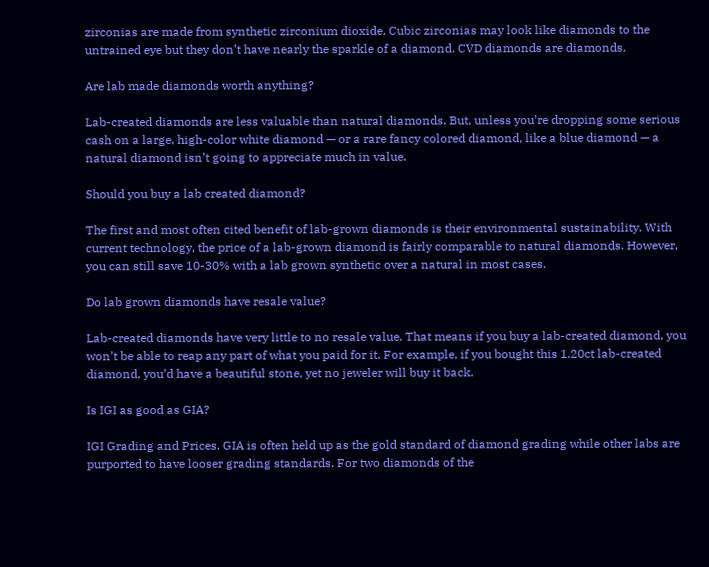zirconias are made from synthetic zirconium dioxide. Cubic zirconias may look like diamonds to the untrained eye but they don’t have nearly the sparkle of a diamond. CVD diamonds are diamonds.

Are lab made diamonds worth anything?

Lab-created diamonds are less valuable than natural diamonds. But, unless you’re dropping some serious cash on a large, high-color white diamond — or a rare fancy colored diamond, like a blue diamond — a natural diamond isn’t going to appreciate much in value.

Should you buy a lab created diamond?

The first and most often cited benefit of lab-grown diamonds is their environmental sustainability. With current technology, the price of a lab-grown diamond is fairly comparable to natural diamonds. However, you can still save 10-30% with a lab grown synthetic over a natural in most cases.

Do lab grown diamonds have resale value?

Lab-created diamonds have very little to no resale value. That means if you buy a lab-created diamond, you won’t be able to reap any part of what you paid for it. For example, if you bought this 1.20ct lab-created diamond, you’d have a beautiful stone, yet no jeweler will buy it back.

Is IGI as good as GIA?

IGI Grading and Prices. GIA is often held up as the gold standard of diamond grading while other labs are purported to have looser grading standards. For two diamonds of the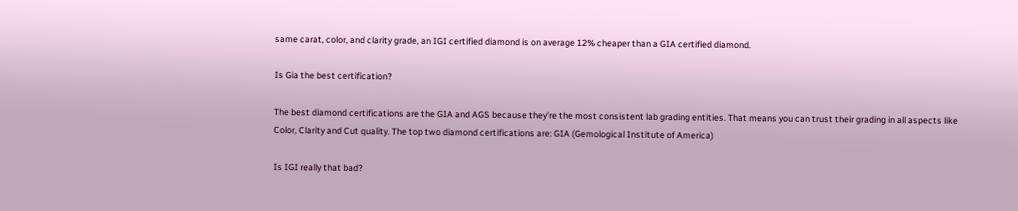same carat, color, and clarity grade, an IGI certified diamond is on average 12% cheaper than a GIA certified diamond.

Is Gia the best certification?

The best diamond certifications are the GIA and AGS because they’re the most consistent lab grading entities. That means you can trust their grading in all aspects like Color, Clarity and Cut quality. The top two diamond certifications are: GIA (Gemological Institute of America)

Is IGI really that bad?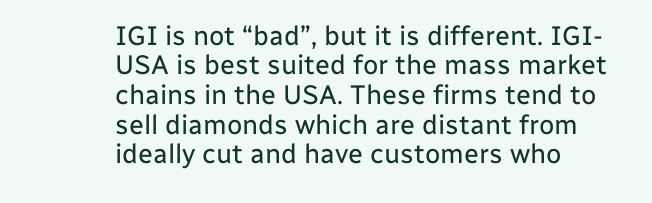IGI is not “bad”, but it is different. IGI-USA is best suited for the mass market chains in the USA. These firms tend to sell diamonds which are distant from ideally cut and have customers who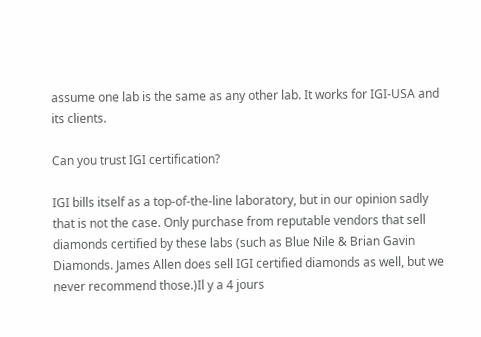assume one lab is the same as any other lab. It works for IGI-USA and its clients.

Can you trust IGI certification?

IGI bills itself as a top-of-the-line laboratory, but in our opinion sadly that is not the case. Only purchase from reputable vendors that sell diamonds certified by these labs (such as Blue Nile & Brian Gavin Diamonds. James Allen does sell IGI certified diamonds as well, but we never recommend those.)Il y a 4 jours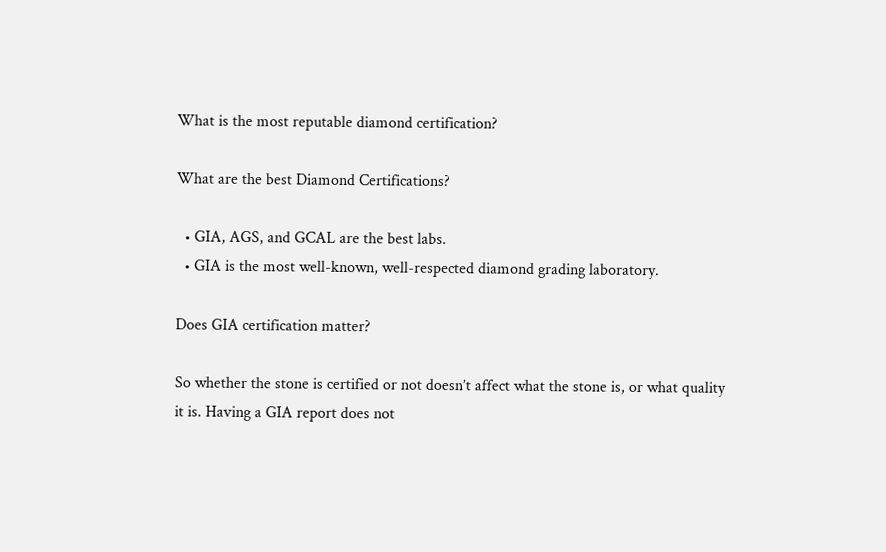What is the most reputable diamond certification?

What are the best Diamond Certifications?

  • GIA, AGS, and GCAL are the best labs.
  • GIA is the most well-known, well-respected diamond grading laboratory.

Does GIA certification matter?

So whether the stone is certified or not doesn’t affect what the stone is, or what quality it is. Having a GIA report does not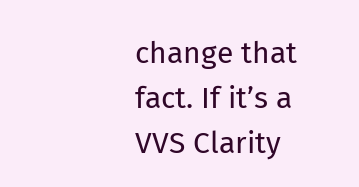change that fact. If it’s a VVS Clarity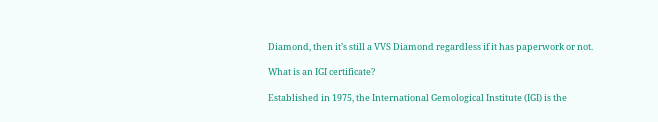Diamond, then it’s still a VVS Diamond regardless if it has paperwork or not.

What is an IGI certificate?

Established in 1975, the International Gemological Institute (IGI) is the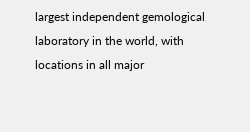largest independent gemological laboratory in the world, with locations in all major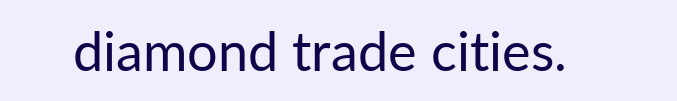diamond trade cities.